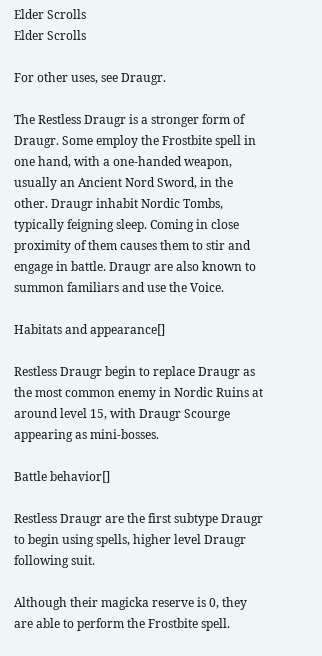Elder Scrolls
Elder Scrolls

For other uses, see Draugr.

The Restless Draugr is a stronger form of Draugr. Some employ the Frostbite spell in one hand, with a one-handed weapon, usually an Ancient Nord Sword, in the other. Draugr inhabit Nordic Tombs, typically feigning sleep. Coming in close proximity of them causes them to stir and engage in battle. Draugr are also known to summon familiars and use the Voice.

Habitats and appearance[]

Restless Draugr begin to replace Draugr as the most common enemy in Nordic Ruins at around level 15, with Draugr Scourge appearing as mini-bosses.

Battle behavior[]

Restless Draugr are the first subtype Draugr to begin using spells, higher level Draugr following suit.

Although their magicka reserve is 0, they are able to perform the Frostbite spell.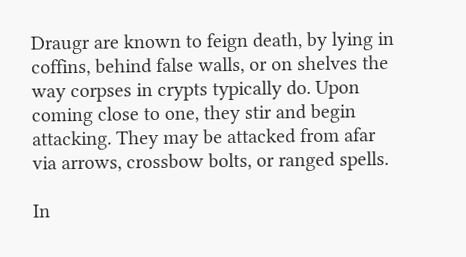Draugr are known to feign death, by lying in coffins, behind false walls, or on shelves the way corpses in crypts typically do. Upon coming close to one, they stir and begin attacking. They may be attacked from afar via arrows, crossbow bolts, or ranged spells.

In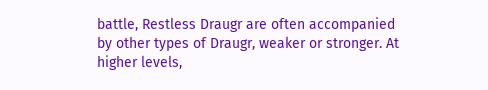battle, Restless Draugr are often accompanied by other types of Draugr, weaker or stronger. At higher levels,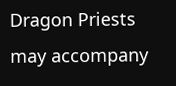Dragon Priests may accompany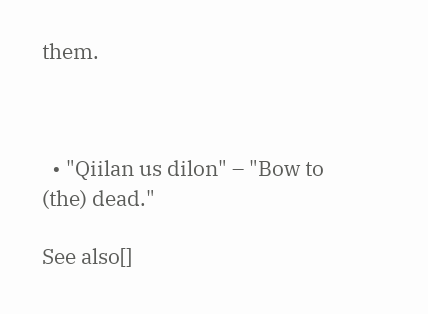them.



  • "Qiilan us dilon" – "Bow to (the) dead."

See also[]